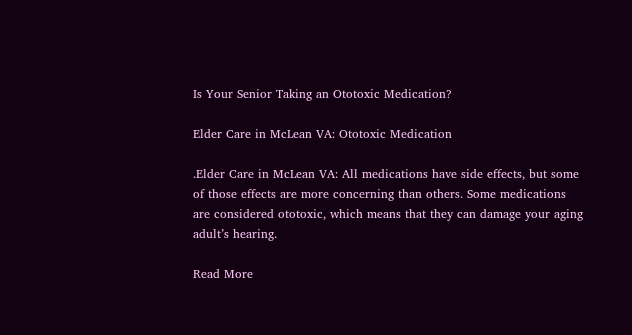Is Your Senior Taking an Ototoxic Medication?

Elder Care in McLean VA: Ototoxic Medication

.Elder Care in McLean VA: All medications have side effects, but some of those effects are more concerning than others. Some medications are considered ototoxic, which means that they can damage your aging adult’s hearing.

Read More